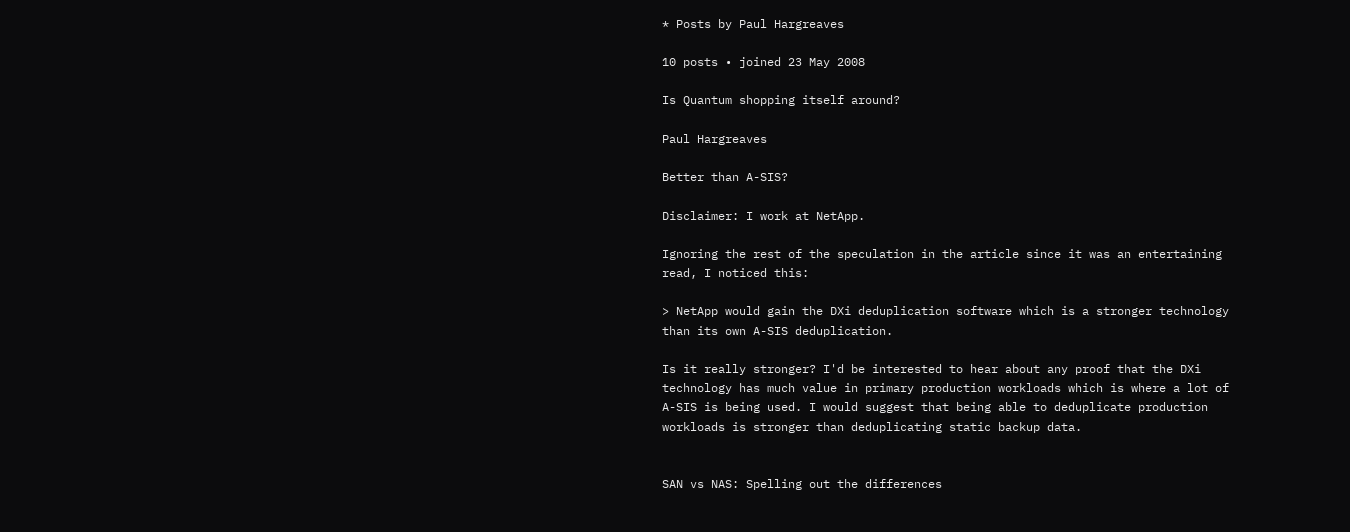* Posts by Paul Hargreaves

10 posts • joined 23 May 2008

Is Quantum shopping itself around?

Paul Hargreaves

Better than A-SIS?

Disclaimer: I work at NetApp.

Ignoring the rest of the speculation in the article since it was an entertaining read, I noticed this:

> NetApp would gain the DXi deduplication software which is a stronger technology than its own A-SIS deduplication.

Is it really stronger? I'd be interested to hear about any proof that the DXi technology has much value in primary production workloads which is where a lot of A-SIS is being used. I would suggest that being able to deduplicate production workloads is stronger than deduplicating static backup data.


SAN vs NAS: Spelling out the differences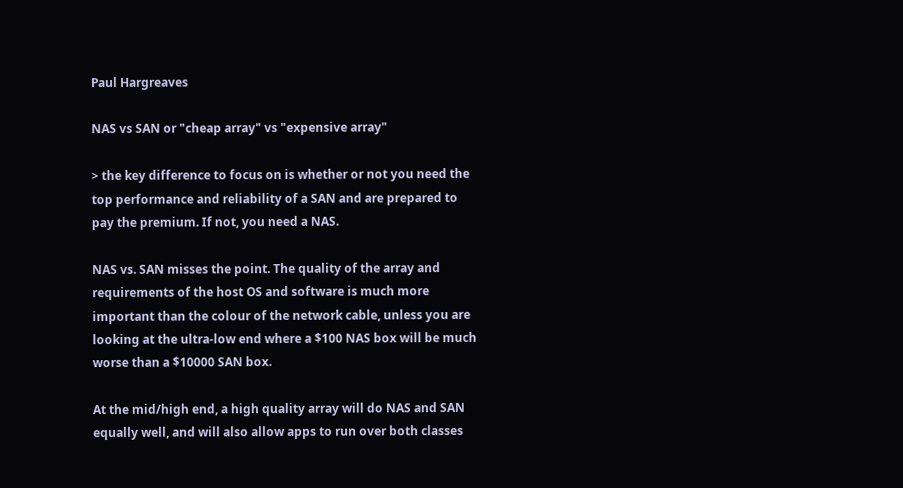Paul Hargreaves

NAS vs SAN or "cheap array" vs "expensive array"

> the key difference to focus on is whether or not you need the top performance and reliability of a SAN and are prepared to pay the premium. If not, you need a NAS.

NAS vs. SAN misses the point. The quality of the array and requirements of the host OS and software is much more important than the colour of the network cable, unless you are looking at the ultra-low end where a $100 NAS box will be much worse than a $10000 SAN box.

At the mid/high end, a high quality array will do NAS and SAN equally well, and will also allow apps to run over both classes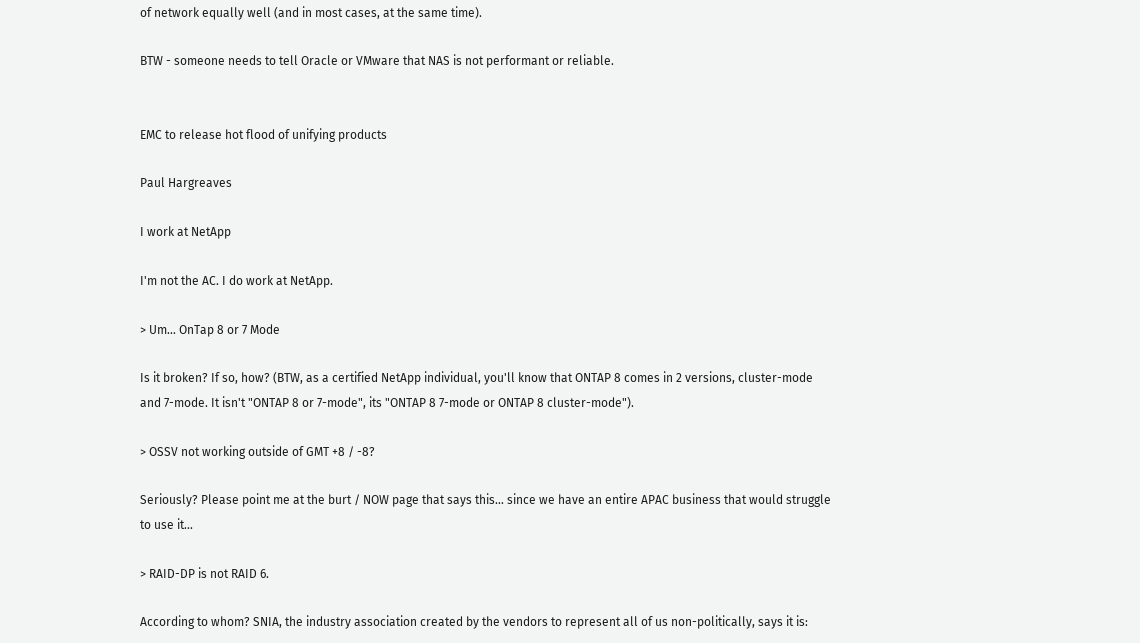of network equally well (and in most cases, at the same time).

BTW - someone needs to tell Oracle or VMware that NAS is not performant or reliable.


EMC to release hot flood of unifying products

Paul Hargreaves

I work at NetApp

I'm not the AC. I do work at NetApp.

> Um... OnTap 8 or 7 Mode

Is it broken? If so, how? (BTW, as a certified NetApp individual, you'll know that ONTAP 8 comes in 2 versions, cluster-mode and 7-mode. It isn't "ONTAP 8 or 7-mode", its "ONTAP 8 7-mode or ONTAP 8 cluster-mode").

> OSSV not working outside of GMT +8 / -8?

Seriously? Please point me at the burt / NOW page that says this... since we have an entire APAC business that would struggle to use it...

> RAID-DP is not RAID 6.

According to whom? SNIA, the industry association created by the vendors to represent all of us non-politically, says it is: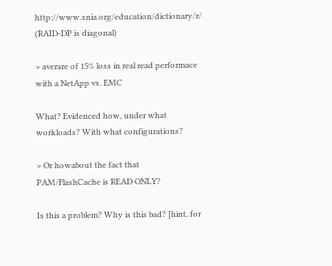http://www.snia.org/education/dictionary/r/ (RAID-DP is diagonal)

> averare of 15% loss in real read performace with a NetApp vs. EMC

What? Evidenced how, under what workloads? With what configurations?

> Or howabout the fact that PAM/FlashCache is READ ONLY?

Is this a problem? Why is this bad? [hint, for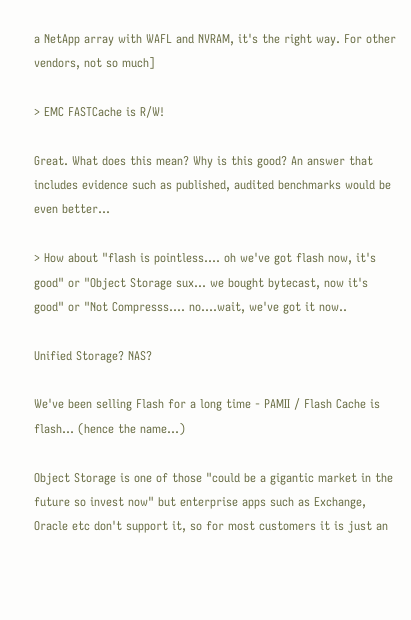a NetApp array with WAFL and NVRAM, it's the right way. For other vendors, not so much]

> EMC FASTCache is R/W!

Great. What does this mean? Why is this good? An answer that includes evidence such as published, audited benchmarks would be even better...

> How about "flash is pointless.... oh we've got flash now, it's good" or "Object Storage sux... we bought bytecast, now it's good" or "Not Compresss.... no....wait, we've got it now..

Unified Storage? NAS?

We've been selling Flash for a long time - PAMII / Flash Cache is flash... (hence the name...)

Object Storage is one of those "could be a gigantic market in the future so invest now" but enterprise apps such as Exchange, Oracle etc don't support it, so for most customers it is just an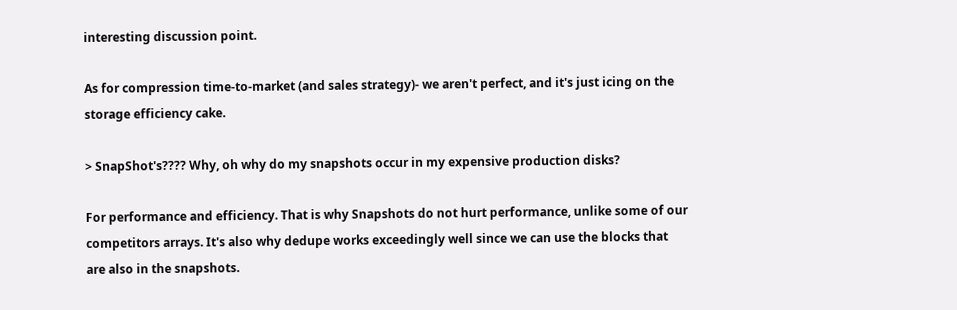interesting discussion point.

As for compression time-to-market (and sales strategy)- we aren't perfect, and it's just icing on the storage efficiency cake.

> SnapShot's???? Why, oh why do my snapshots occur in my expensive production disks?

For performance and efficiency. That is why Snapshots do not hurt performance, unlike some of our competitors arrays. It's also why dedupe works exceedingly well since we can use the blocks that are also in the snapshots.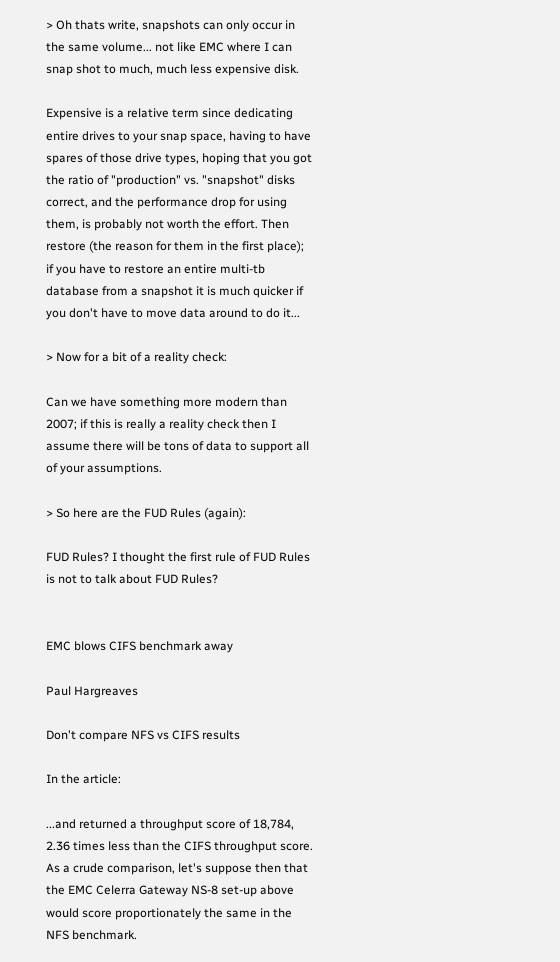> Oh thats write, snapshots can only occur in the same volume... not like EMC where I can snap shot to much, much less expensive disk.

Expensive is a relative term since dedicating entire drives to your snap space, having to have spares of those drive types, hoping that you got the ratio of "production" vs. "snapshot" disks correct, and the performance drop for using them, is probably not worth the effort. Then restore (the reason for them in the first place); if you have to restore an entire multi-tb database from a snapshot it is much quicker if you don't have to move data around to do it...

> Now for a bit of a reality check:

Can we have something more modern than 2007; if this is really a reality check then I assume there will be tons of data to support all of your assumptions.

> So here are the FUD Rules (again):

FUD Rules? I thought the first rule of FUD Rules is not to talk about FUD Rules?


EMC blows CIFS benchmark away

Paul Hargreaves

Don't compare NFS vs CIFS results

In the article:

...and returned a throughput score of 18,784, 2.36 times less than the CIFS throughput score. As a crude comparison, let's suppose then that the EMC Celerra Gateway NS-8 set-up above would score proportionately the same in the NFS benchmark.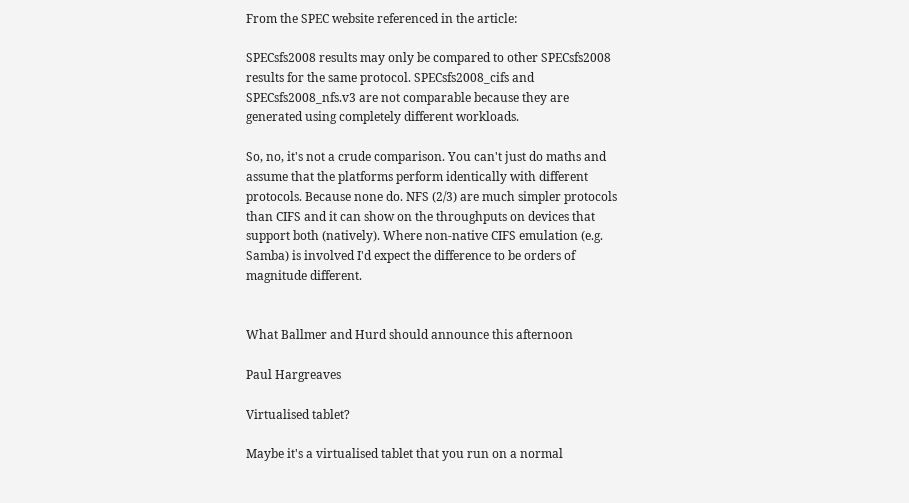From the SPEC website referenced in the article:

SPECsfs2008 results may only be compared to other SPECsfs2008 results for the same protocol. SPECsfs2008_cifs and SPECsfs2008_nfs.v3 are not comparable because they are generated using completely different workloads.

So, no, it's not a crude comparison. You can't just do maths and assume that the platforms perform identically with different protocols. Because none do. NFS (2/3) are much simpler protocols than CIFS and it can show on the throughputs on devices that support both (natively). Where non-native CIFS emulation (e.g. Samba) is involved I'd expect the difference to be orders of magnitude different.


What Ballmer and Hurd should announce this afternoon

Paul Hargreaves

Virtualised tablet?

Maybe it's a virtualised tablet that you run on a normal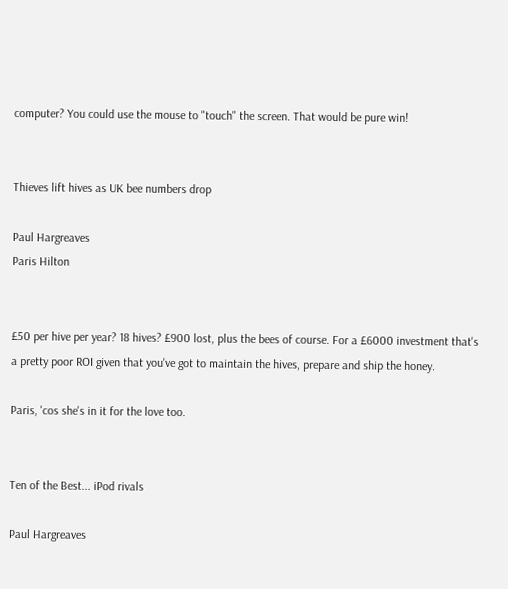computer? You could use the mouse to "touch" the screen. That would be pure win!


Thieves lift hives as UK bee numbers drop

Paul Hargreaves
Paris Hilton


£50 per hive per year? 18 hives? £900 lost, plus the bees of course. For a £6000 investment that's a pretty poor ROI given that you've got to maintain the hives, prepare and ship the honey.

Paris, 'cos she's in it for the love too.


Ten of the Best... iPod rivals

Paul Hargreaves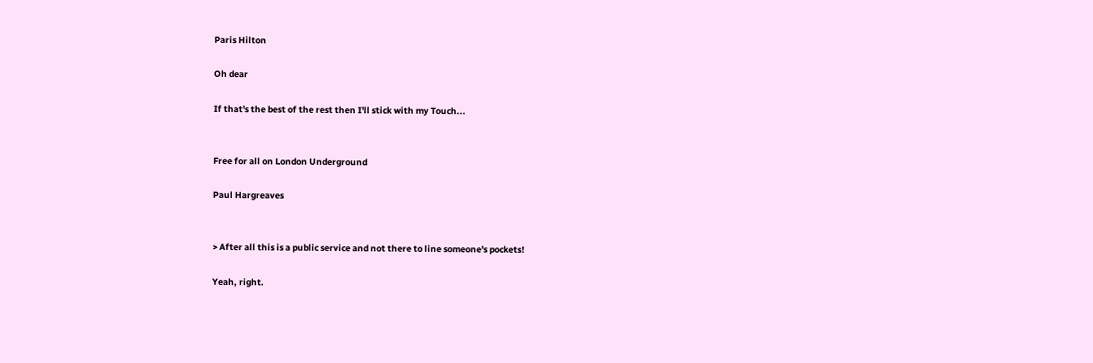Paris Hilton

Oh dear

If that's the best of the rest then I'll stick with my Touch...


Free for all on London Underground

Paul Hargreaves


> After all this is a public service and not there to line someone's pockets!

Yeah, right.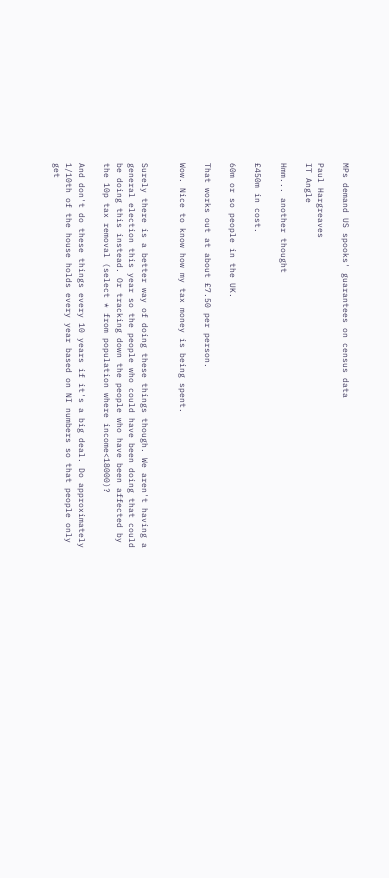MPs demand US spooks' guarantees on census data

Paul Hargreaves
IT Angle

Hmm... another thought

£450m in cost.

60m or so people in the UK.

That works out at about £7.50 per person.

Wow. Nice to know how my tax money is being spent.


Surely there is a better way of doing these things though. We aren't having a general election this year so the people who could have been doing that could be doing this instead. Or tracking down the people who have been affected by the 10p tax removal (select * from population where income<18000)?

And don't do these things every 10 years if it's a big deal. Do approximately 1/10th of the house holds every year based on NI numbers so that people only get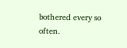bothered every so often.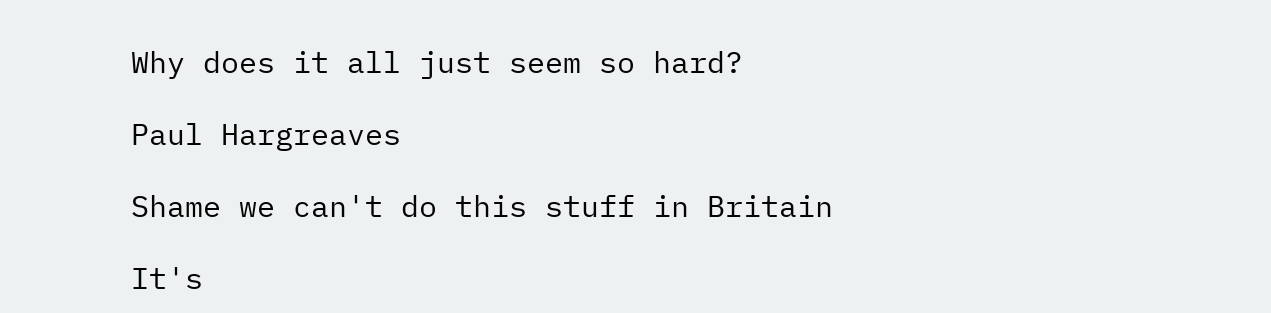Why does it all just seem so hard?

Paul Hargreaves

Shame we can't do this stuff in Britain

It's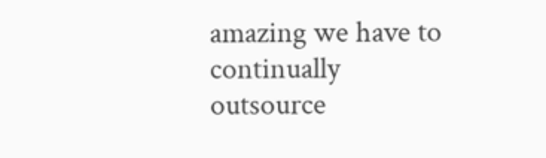amazing we have to continually outsource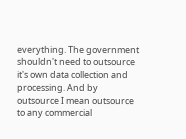everything. The government shouldn't need to outsource it's own data collection and processing. And by outsource I mean outsource to any commercial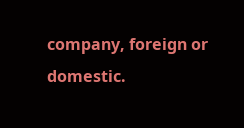company, foreign or domestic.